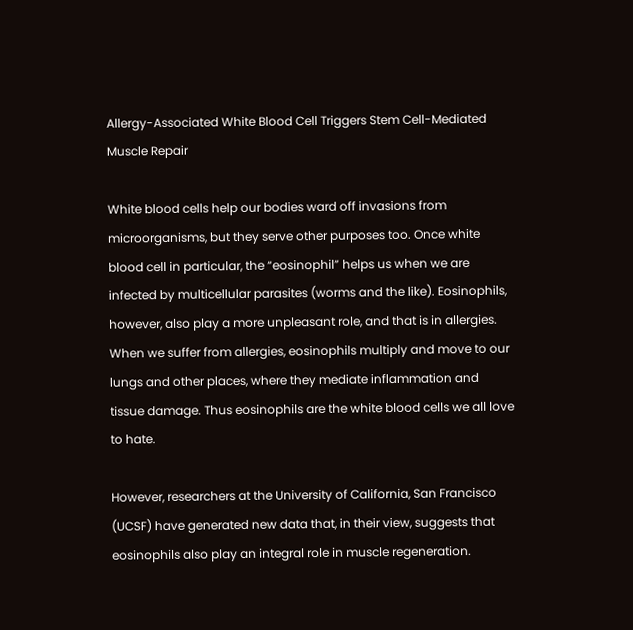Allergy-Associated White Blood Cell Triggers Stem Cell-Mediated Muscle Repair

White blood cells help our bodies ward off invasions from microorganisms, but they serve other purposes too. Once white blood cell in particular, the “eosinophil” helps us when we are infected by multicellular parasites (worms and the like). Eosinophils, however, also play a more unpleasant role, and that is in allergies. When we suffer from allergies, eosinophils multiply and move to our lungs and other places, where they mediate inflammation and tissue damage. Thus eosinophils are the white blood cells we all love to hate.

However, researchers at the University of California, San Francisco (UCSF) have generated new data that, in their view, suggests that eosinophils also play an integral role in muscle regeneration.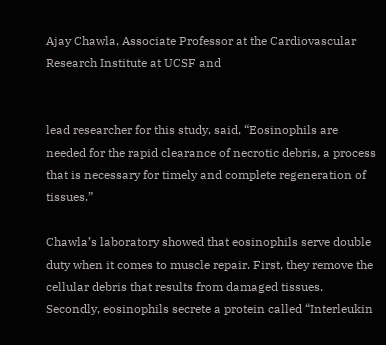Ajay Chawla, Associate Professor at the Cardiovascular Research Institute at UCSF and


lead researcher for this study, said, “Eosinophils are needed for the rapid clearance of necrotic debris, a process that is necessary for timely and complete regeneration of tissues.”

Chawla’s laboratory showed that eosinophils serve double duty when it comes to muscle repair. First, they remove the cellular debris that results from damaged tissues. Secondly, eosinophils secrete a protein called “Interleukin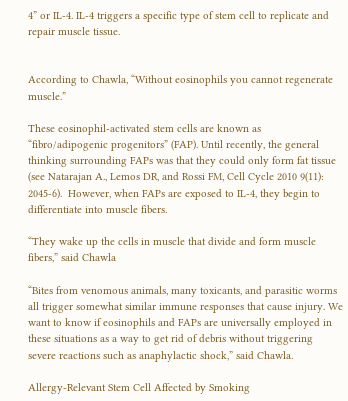4” or IL-4. IL-4 triggers a specific type of stem cell to replicate and repair muscle tissue.


According to Chawla, “Without eosinophils you cannot regenerate muscle.”

These eosinophil-activated stem cells are known as “fibro/adipogenic progenitors” (FAP). Until recently, the general thinking surrounding FAPs was that they could only form fat tissue (see Natarajan A., Lemos DR, and Rossi FM, Cell Cycle 2010 9(11): 2045-6).  However, when FAPs are exposed to IL-4, they begin to differentiate into muscle fibers.

“They wake up the cells in muscle that divide and form muscle fibers,” said Chawla

“Bites from venomous animals, many toxicants, and parasitic worms all trigger somewhat similar immune responses that cause injury. We want to know if eosinophils and FAPs are universally employed in these situations as a way to get rid of debris without triggering severe reactions such as anaphylactic shock,” said Chawla.

Allergy-Relevant Stem Cell Affected by Smoking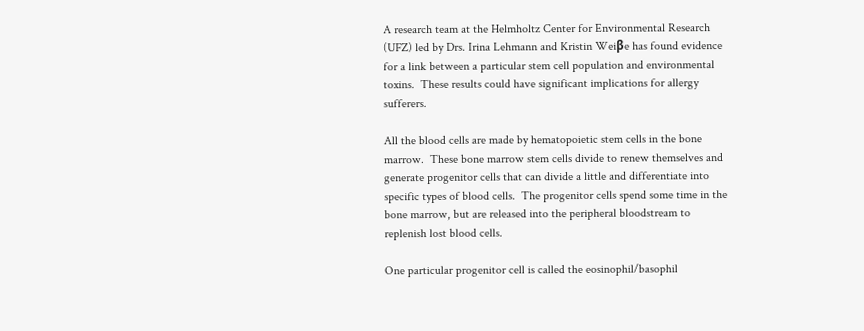A research team at the Helmholtz Center for Environmental Research (UFZ) led by Drs. Irina Lehmann and Kristin Weiβe has found evidence for a link between a particular stem cell population and environmental toxins.  These results could have significant implications for allergy sufferers.

All the blood cells are made by hematopoietic stem cells in the bone marrow.  These bone marrow stem cells divide to renew themselves and generate progenitor cells that can divide a little and differentiate into specific types of blood cells.  The progenitor cells spend some time in the bone marrow, but are released into the peripheral bloodstream to replenish lost blood cells.

One particular progenitor cell is called the eosinophil/basophil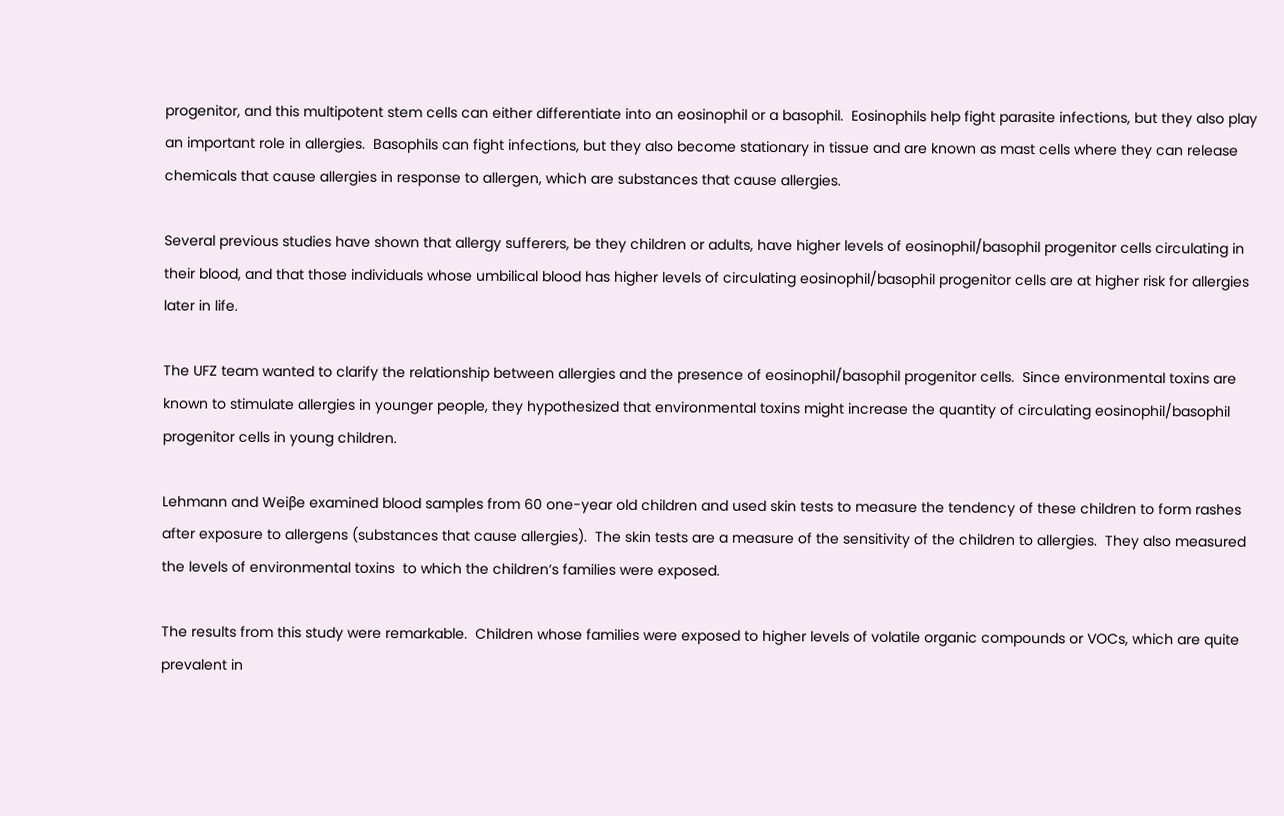progenitor, and this multipotent stem cells can either differentiate into an eosinophil or a basophil.  Eosinophils help fight parasite infections, but they also play an important role in allergies.  Basophils can fight infections, but they also become stationary in tissue and are known as mast cells where they can release chemicals that cause allergies in response to allergen, which are substances that cause allergies.

Several previous studies have shown that allergy sufferers, be they children or adults, have higher levels of eosinophil/basophil progenitor cells circulating in their blood, and that those individuals whose umbilical blood has higher levels of circulating eosinophil/basophil progenitor cells are at higher risk for allergies later in life.

The UFZ team wanted to clarify the relationship between allergies and the presence of eosinophil/basophil progenitor cells.  Since environmental toxins are known to stimulate allergies in younger people, they hypothesized that environmental toxins might increase the quantity of circulating eosinophil/basophil progenitor cells in young children.

Lehmann and Weiβe examined blood samples from 60 one-year old children and used skin tests to measure the tendency of these children to form rashes after exposure to allergens (substances that cause allergies).  The skin tests are a measure of the sensitivity of the children to allergies.  They also measured the levels of environmental toxins  to which the children’s families were exposed.

The results from this study were remarkable.  Children whose families were exposed to higher levels of volatile organic compounds or VOCs, which are quite prevalent in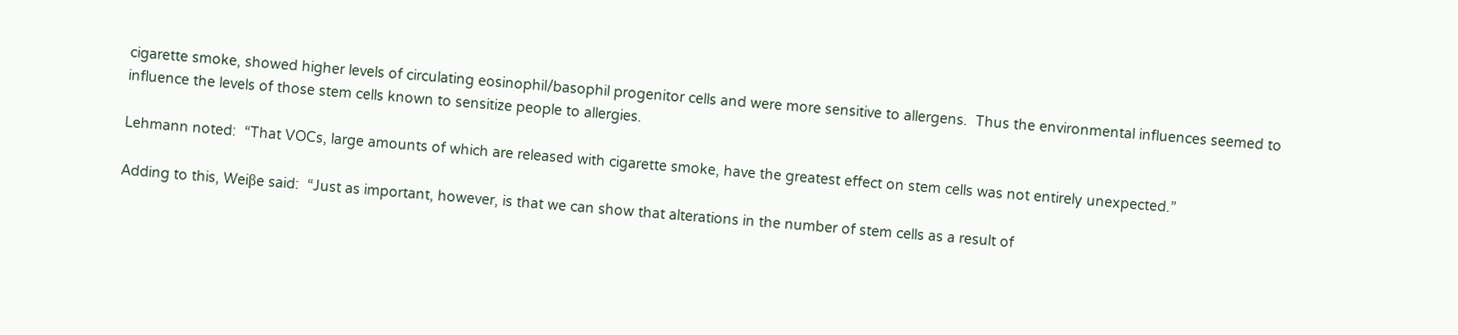cigarette smoke, showed higher levels of circulating eosinophil/basophil progenitor cells and were more sensitive to allergens.  Thus the environmental influences seemed to influence the levels of those stem cells known to sensitize people to allergies.

Lehmann noted:  “That VOCs, large amounts of which are released with cigarette smoke, have the greatest effect on stem cells was not entirely unexpected.”

Adding to this, Weiβe said:  “Just as important, however, is that we can show that alterations in the number of stem cells as a result of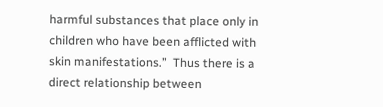harmful substances that place only in children who have been afflicted with skin manifestations.”  Thus there is a direct relationship between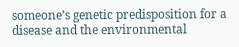someone’s genetic predisposition for a disease and the environmental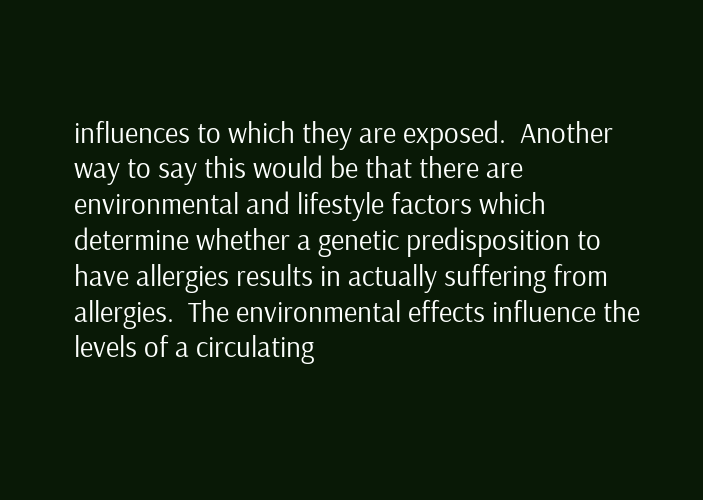influences to which they are exposed.  Another way to say this would be that there are environmental and lifestyle factors which determine whether a genetic predisposition to have allergies results in actually suffering from allergies.  The environmental effects influence the levels of a circulating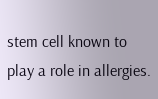stem cell known to play a role in allergies.